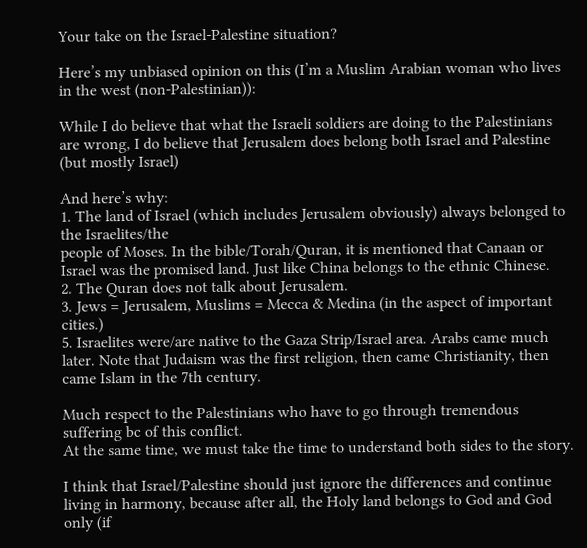Your take on the Israel-Palestine situation?

Here’s my unbiased opinion on this (I’m a Muslim Arabian woman who lives in the west (non-Palestinian)):

While I do believe that what the Israeli soldiers are doing to the Palestinians are wrong, I do believe that Jerusalem does belong both Israel and Palestine (but mostly Israel)

And here’s why:
1. The land of Israel (which includes Jerusalem obviously) always belonged to the Israelites/the
people of Moses. In the bible/Torah/Quran, it is mentioned that Canaan or Israel was the promised land. Just like China belongs to the ethnic Chinese.
2. The Quran does not talk about Jerusalem.
3. Jews = Jerusalem, Muslims = Mecca & Medina (in the aspect of important cities.)
5. Israelites were/are native to the Gaza Strip/Israel area. Arabs came much later. Note that Judaism was the first religion, then came Christianity, then came Islam in the 7th century.

Much respect to the Palestinians who have to go through tremendous suffering bc of this conflict.
At the same time, we must take the time to understand both sides to the story.

I think that Israel/Palestine should just ignore the differences and continue living in harmony, because after all, the Holy land belongs to God and God only (if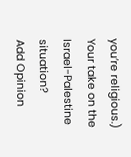you’re religious.)
Your take on the Israel-Palestine situation?
Add Opinion